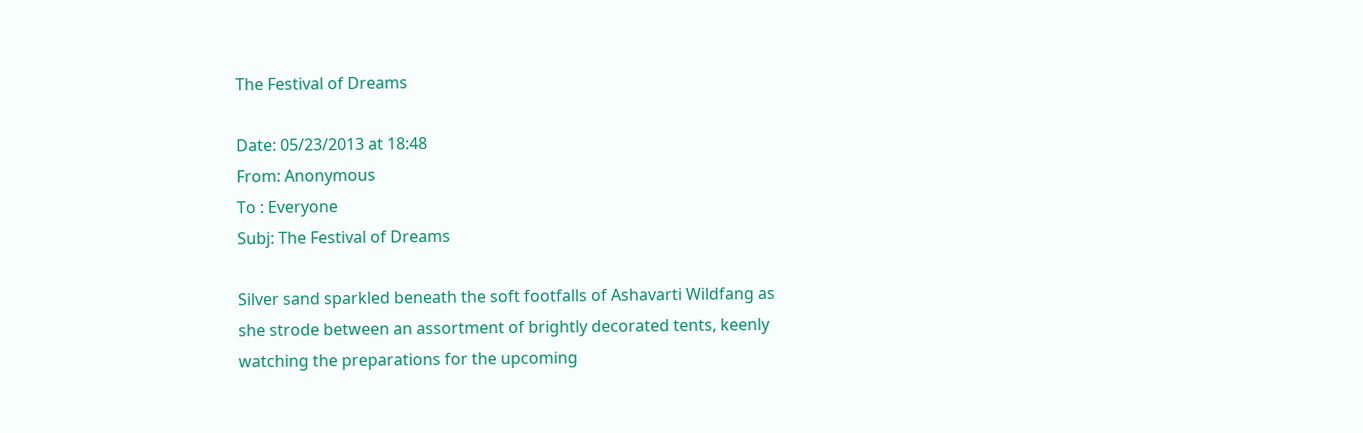The Festival of Dreams

Date: 05/23/2013 at 18:48
From: Anonymous
To : Everyone
Subj: The Festival of Dreams

Silver sand sparkled beneath the soft footfalls of Ashavarti Wildfang as
she strode between an assortment of brightly decorated tents, keenly
watching the preparations for the upcoming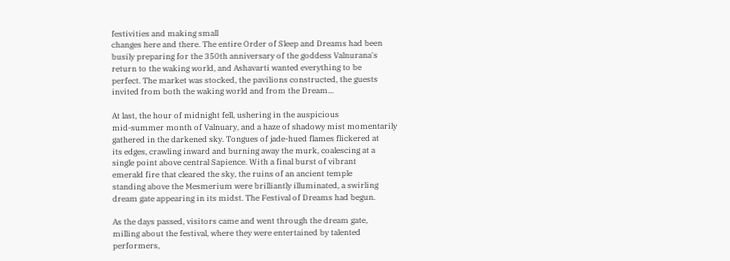festivities and making small
changes here and there. The entire Order of Sleep and Dreams had been
busily preparing for the 350th anniversary of the goddess Valnurana's
return to the waking world, and Ashavarti wanted everything to be
perfect. The market was stocked, the pavilions constructed, the guests
invited from both the waking world and from the Dream...

At last, the hour of midnight fell, ushering in the auspicious
mid-summer month of Valnuary, and a haze of shadowy mist momentarily
gathered in the darkened sky. Tongues of jade-hued flames flickered at
its edges, crawling inward and burning away the murk, coalescing at a
single point above central Sapience. With a final burst of vibrant
emerald fire that cleared the sky, the ruins of an ancient temple
standing above the Mesmerium were brilliantly illuminated, a swirling
dream gate appearing in its midst. The Festival of Dreams had begun.

As the days passed, visitors came and went through the dream gate,
milling about the festival, where they were entertained by talented
performers,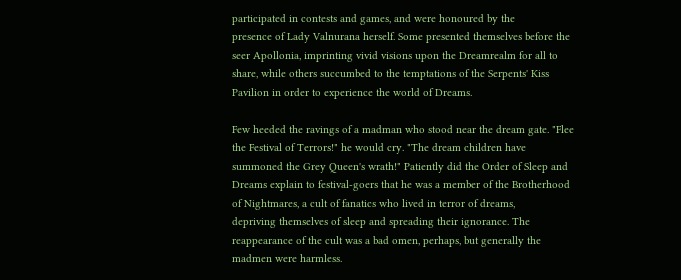participated in contests and games, and were honoured by the
presence of Lady Valnurana herself. Some presented themselves before the
seer Apollonia, imprinting vivid visions upon the Dreamrealm for all to
share, while others succumbed to the temptations of the Serpents' Kiss
Pavilion in order to experience the world of Dreams.

Few heeded the ravings of a madman who stood near the dream gate. "Flee
the Festival of Terrors!" he would cry. "The dream children have
summoned the Grey Queen's wrath!" Patiently did the Order of Sleep and
Dreams explain to festival-goers that he was a member of the Brotherhood
of Nightmares, a cult of fanatics who lived in terror of dreams,
depriving themselves of sleep and spreading their ignorance. The
reappearance of the cult was a bad omen, perhaps, but generally the
madmen were harmless.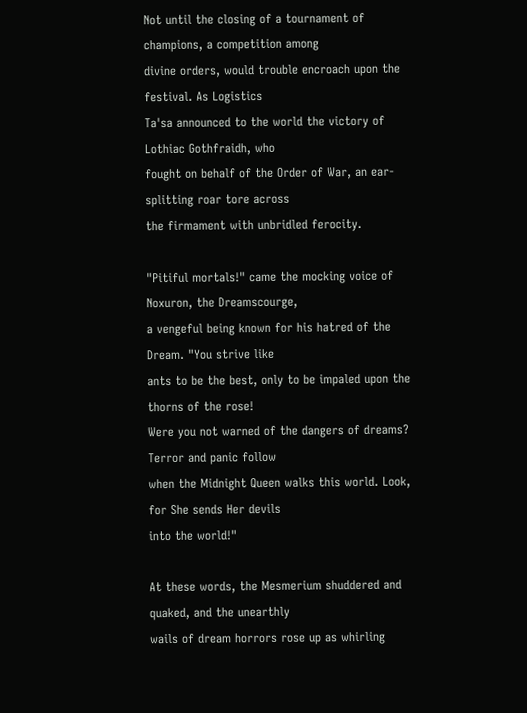Not until the closing of a tournament of champions, a competition among
divine orders, would trouble encroach upon the festival. As Logistics
Ta'sa announced to the world the victory of Lothiac Gothfraidh, who
fought on behalf of the Order of War, an ear-splitting roar tore across
the firmament with unbridled ferocity.

"Pitiful mortals!" came the mocking voice of Noxuron, the Dreamscourge,
a vengeful being known for his hatred of the Dream. "You strive like
ants to be the best, only to be impaled upon the thorns of the rose!
Were you not warned of the dangers of dreams? Terror and panic follow
when the Midnight Queen walks this world. Look, for She sends Her devils
into the world!"

At these words, the Mesmerium shuddered and quaked, and the unearthly
wails of dream horrors rose up as whirling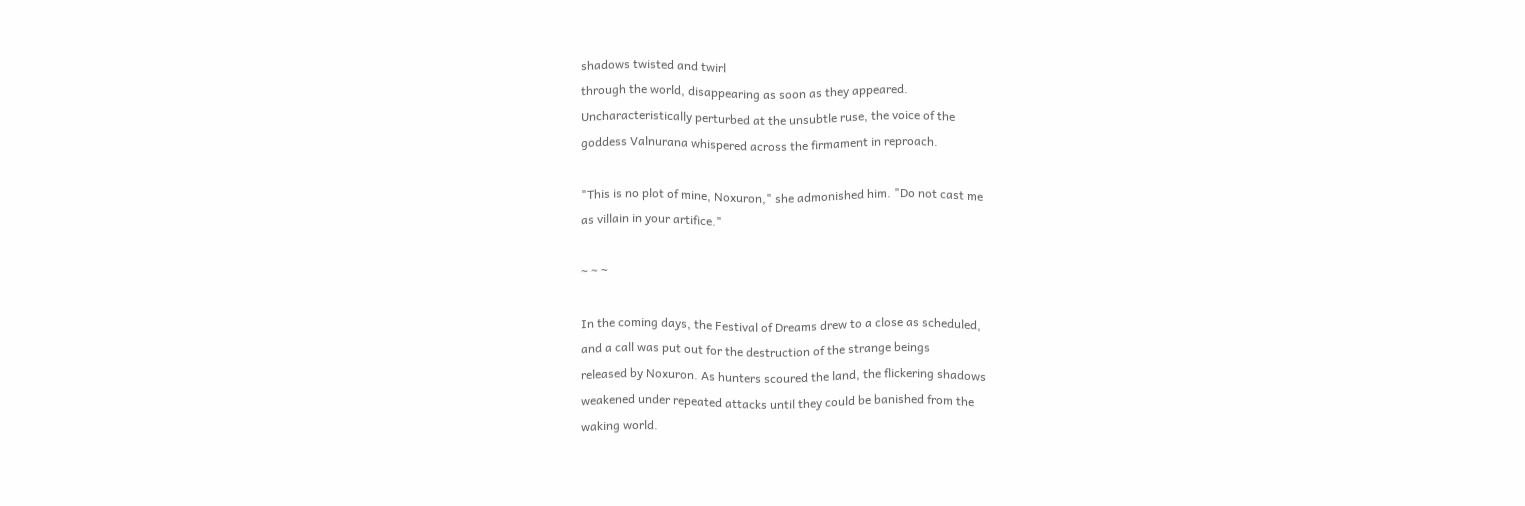shadows twisted and twirl
through the world, disappearing as soon as they appeared.
Uncharacteristically perturbed at the unsubtle ruse, the voice of the
goddess Valnurana whispered across the firmament in reproach.

"This is no plot of mine, Noxuron," she admonished him. "Do not cast me
as villain in your artifice."

~ ~ ~

In the coming days, the Festival of Dreams drew to a close as scheduled,
and a call was put out for the destruction of the strange beings
released by Noxuron. As hunters scoured the land, the flickering shadows
weakened under repeated attacks until they could be banished from the
waking world.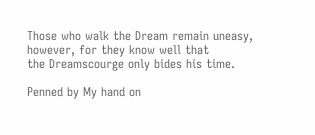Those who walk the Dream remain uneasy, however, for they know well that
the Dreamscourge only bides his time.

Penned by My hand on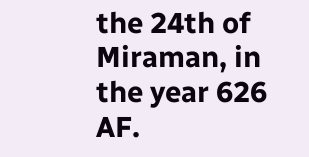the 24th of Miraman, in the year 626 AF.